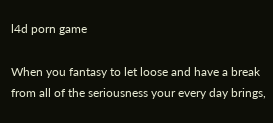l4d porn game

When you fantasy to let loose and have a break from all of the seriousness your every day brings,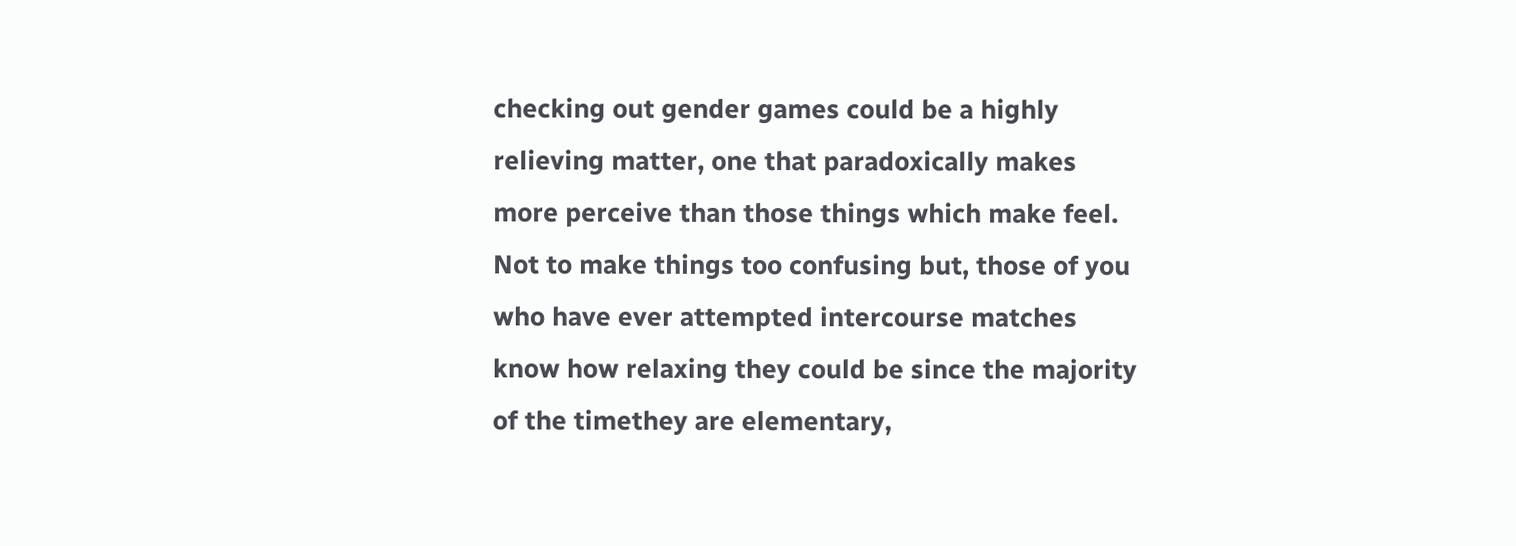checking out gender games could be a highly relieving matter, one that paradoxically makes more perceive than those things which make feel. Not to make things too confusing but, those of you who have ever attempted intercourse matches know how relaxing they could be since the majority of the timethey are elementary,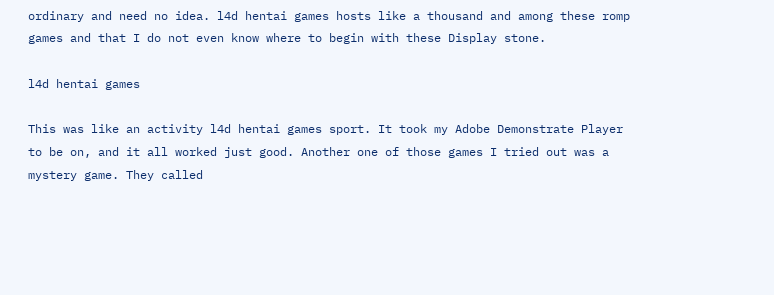ordinary and need no idea. l4d hentai games hosts like a thousand and among these romp games and that I do not even know where to begin with these Display stone.

l4d hentai games

This was like an activity l4d hentai games sport. It took my Adobe Demonstrate Player to be on, and it all worked just good. Another one of those games I tried out was a mystery game. They called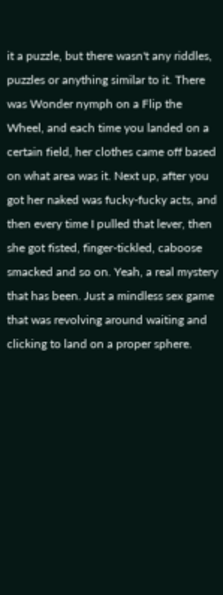it a puzzle, but there wasn't any riddles, puzzles or anything similar to it. There was Wonder nymph on a Flip the Wheel, and each time you landed on a certain field, her clothes came off based on what area was it. Next up, after you got her naked was fucky-fucky acts, and then every time I pulled that lever, then she got fisted, finger-tickled, caboose smacked and so on. Yeah, a real mystery that has been. Just a mindless sex game that was revolving around waiting and clicking to land on a proper sphere.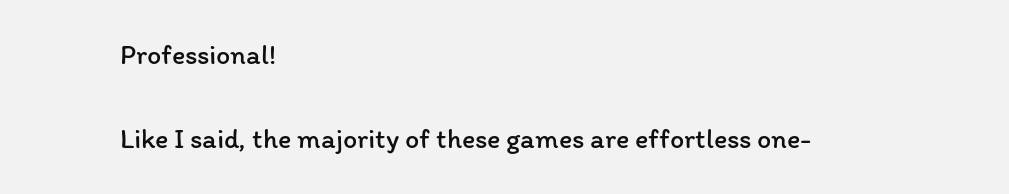Professional!

Like I said, the majority of these games are effortless one-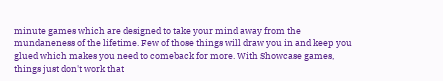minute games which are designed to take your mind away from the mundaneness of the lifetime. Few of those things will draw you in and keep you glued which makes you need to comeback for more. With Showcase games, things just don't work that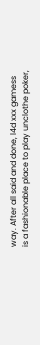way. After all said and done, l4d xxx gamess is a fashionable place to play unclothe poker,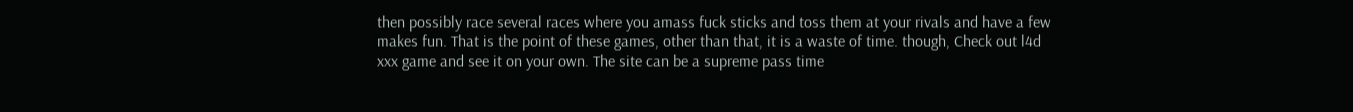then possibly race several races where you amass fuck sticks and toss them at your rivals and have a few makes fun. That is the point of these games, other than that, it is a waste of time. though, Check out l4d xxx game and see it on your own. The site can be a supreme pass time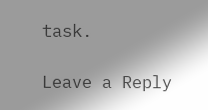task.

Leave a Reply